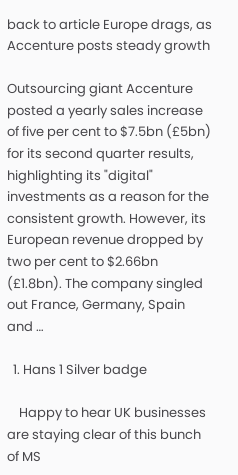back to article Europe drags, as Accenture posts steady growth

Outsourcing giant Accenture posted a yearly sales increase of five per cent to $7.5bn (£5bn) for its second quarter results, highlighting its "digital" investments as a reason for the consistent growth. However, its European revenue dropped by two per cent to $2.66bn (£1.8bn). The company singled out France, Germany, Spain and …

  1. Hans 1 Silver badge

    Happy to hear UK businesses are staying clear of this bunch of MS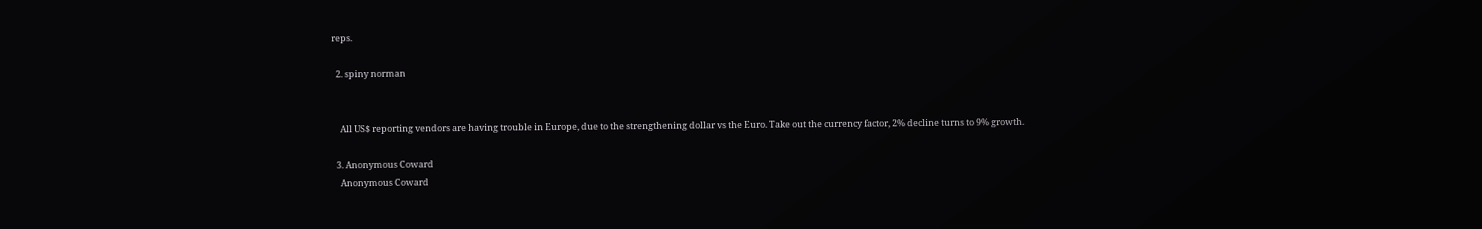reps.

  2. spiny norman


    All US$ reporting vendors are having trouble in Europe, due to the strengthening dollar vs the Euro. Take out the currency factor, 2% decline turns to 9% growth.

  3. Anonymous Coward
    Anonymous Coward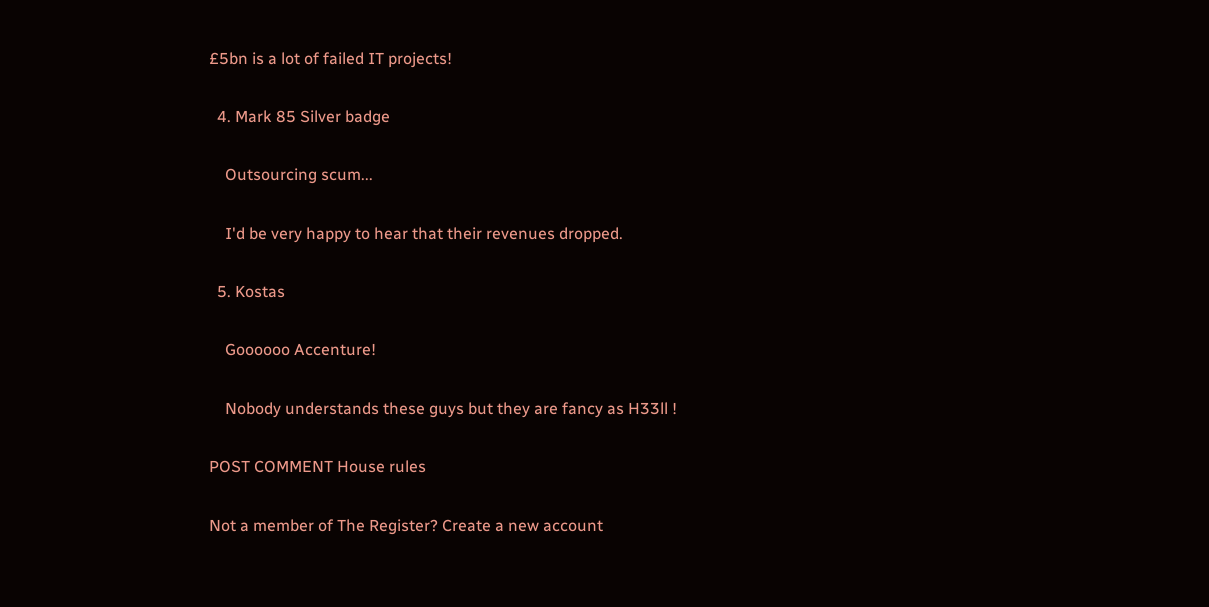£5bn is a lot of failed IT projects!

  4. Mark 85 Silver badge

    Outsourcing scum...

    I'd be very happy to hear that their revenues dropped.

  5. Kostas

    Goooooo Accenture!

    Nobody understands these guys but they are fancy as H33ll !

POST COMMENT House rules

Not a member of The Register? Create a new account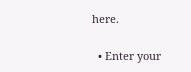here.

  • Enter your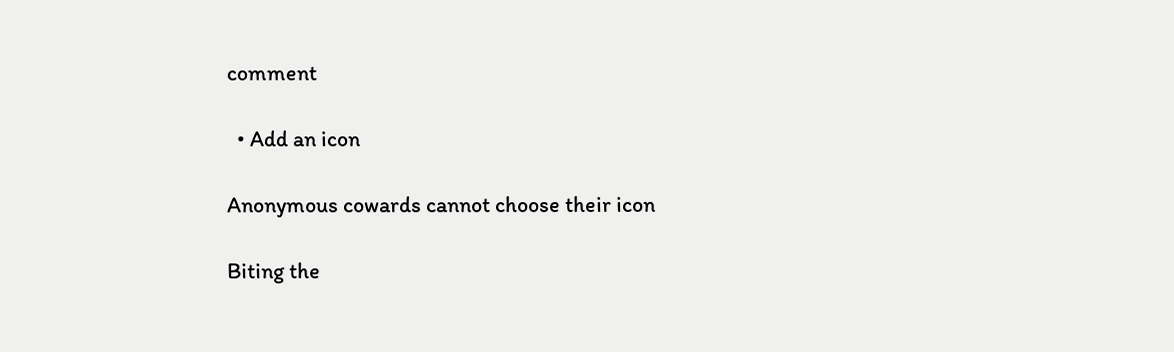comment

  • Add an icon

Anonymous cowards cannot choose their icon

Biting the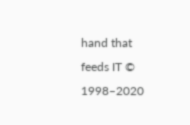hand that feeds IT © 1998–2020